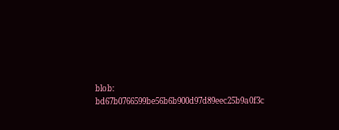blob: bd67b0766599be56b6b900d97d89eec25b9a0f3c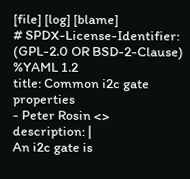[file] [log] [blame]
# SPDX-License-Identifier: (GPL-2.0 OR BSD-2-Clause)
%YAML 1.2
title: Common i2c gate properties
- Peter Rosin <>
description: |
An i2c gate is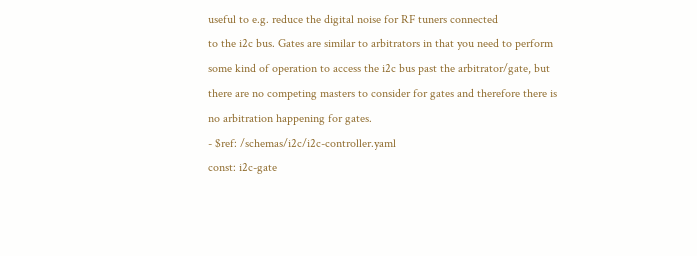useful to e.g. reduce the digital noise for RF tuners connected
to the i2c bus. Gates are similar to arbitrators in that you need to perform
some kind of operation to access the i2c bus past the arbitrator/gate, but
there are no competing masters to consider for gates and therefore there is
no arbitration happening for gates.
- $ref: /schemas/i2c/i2c-controller.yaml
const: i2c-gate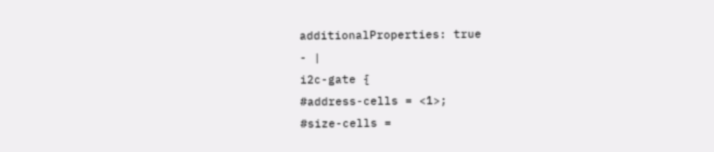additionalProperties: true
- |
i2c-gate {
#address-cells = <1>;
#size-cells =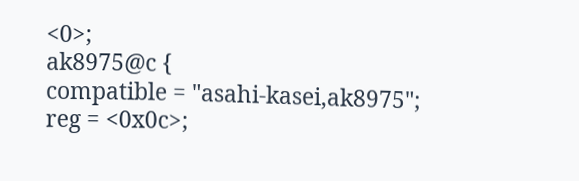<0>;
ak8975@c {
compatible = "asahi-kasei,ak8975";
reg = <0x0c>;